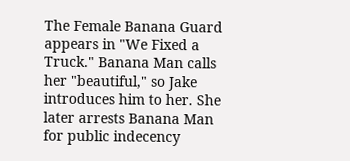The Female Banana Guard appears in "We Fixed a Truck." Banana Man calls her "beautiful," so Jake introduces him to her. She later arrests Banana Man for public indecency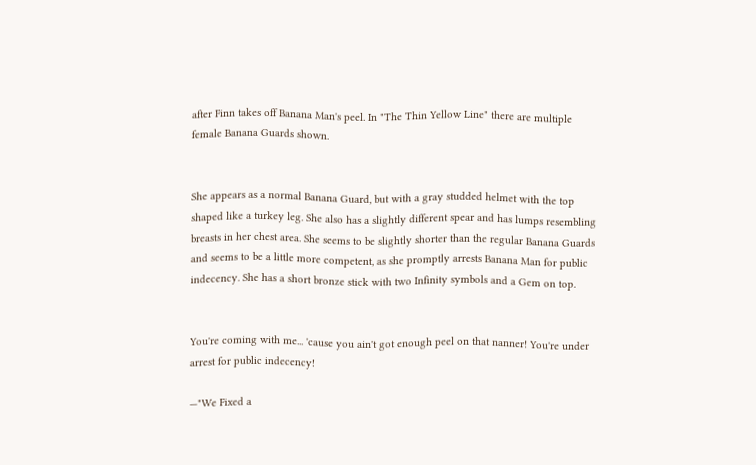after Finn takes off Banana Man's peel. In "The Thin Yellow Line" there are multiple female Banana Guards shown.


She appears as a normal Banana Guard, but with a gray studded helmet with the top shaped like a turkey leg. She also has a slightly different spear and has lumps resembling breasts in her chest area. She seems to be slightly shorter than the regular Banana Guards and seems to be a little more competent, as she promptly arrests Banana Man for public indecency. She has a short bronze stick with two Infinity symbols and a Gem on top.


You're coming with me... 'cause you ain't got enough peel on that nanner! You're under arrest for public indecency!

—"We Fixed a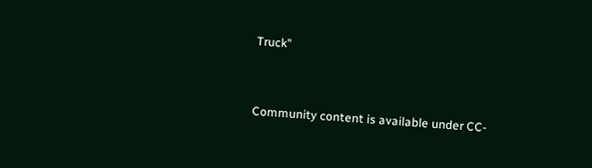Truck"


Community content is available under CC-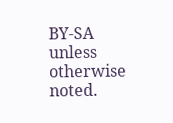BY-SA unless otherwise noted.